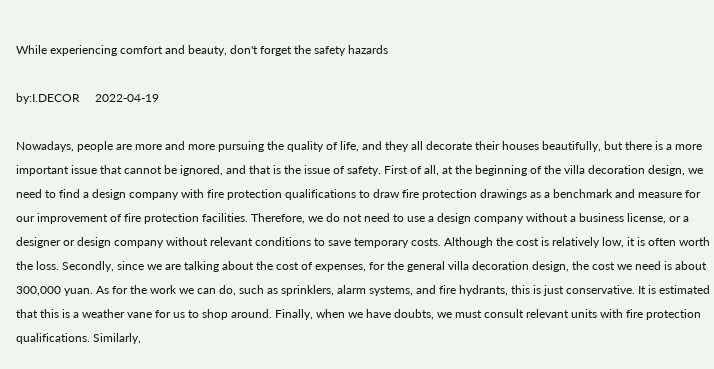While experiencing comfort and beauty, don't forget the safety hazards

by:I.DECOR     2022-04-19

Nowadays, people are more and more pursuing the quality of life, and they all decorate their houses beautifully, but there is a more important issue that cannot be ignored, and that is the issue of safety. First of all, at the beginning of the villa decoration design, we need to find a design company with fire protection qualifications to draw fire protection drawings as a benchmark and measure for our improvement of fire protection facilities. Therefore, we do not need to use a design company without a business license, or a designer or design company without relevant conditions to save temporary costs. Although the cost is relatively low, it is often worth the loss. Secondly, since we are talking about the cost of expenses, for the general villa decoration design, the cost we need is about 300,000 yuan. As for the work we can do, such as sprinklers, alarm systems, and fire hydrants, this is just conservative. It is estimated that this is a weather vane for us to shop around. Finally, when we have doubts, we must consult relevant units with fire protection qualifications. Similarly,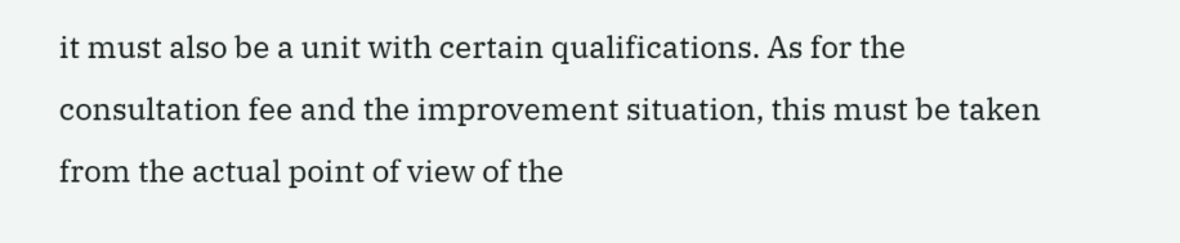it must also be a unit with certain qualifications. As for the consultation fee and the improvement situation, this must be taken from the actual point of view of the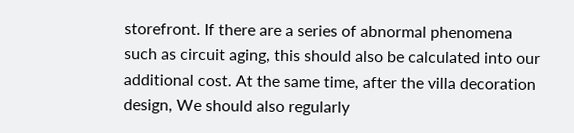storefront. If there are a series of abnormal phenomena such as circuit aging, this should also be calculated into our additional cost. At the same time, after the villa decoration design, We should also regularly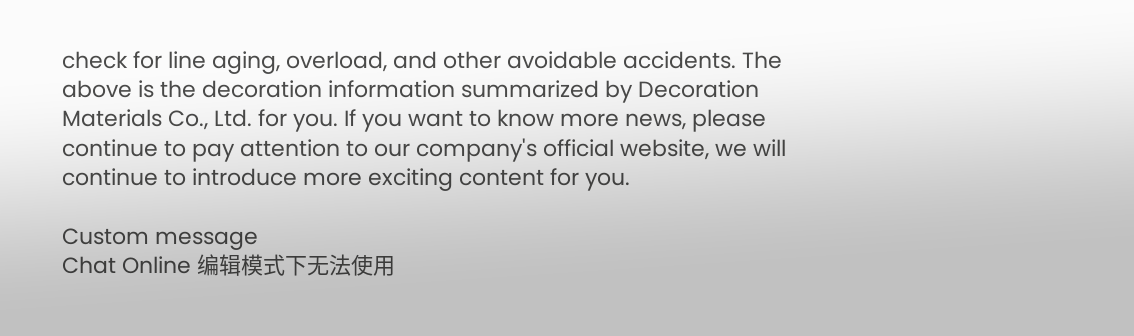check for line aging, overload, and other avoidable accidents. The above is the decoration information summarized by Decoration Materials Co., Ltd. for you. If you want to know more news, please continue to pay attention to our company's official website, we will continue to introduce more exciting content for you.

Custom message
Chat Online 编辑模式下无法使用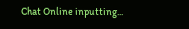Chat Online inputting...